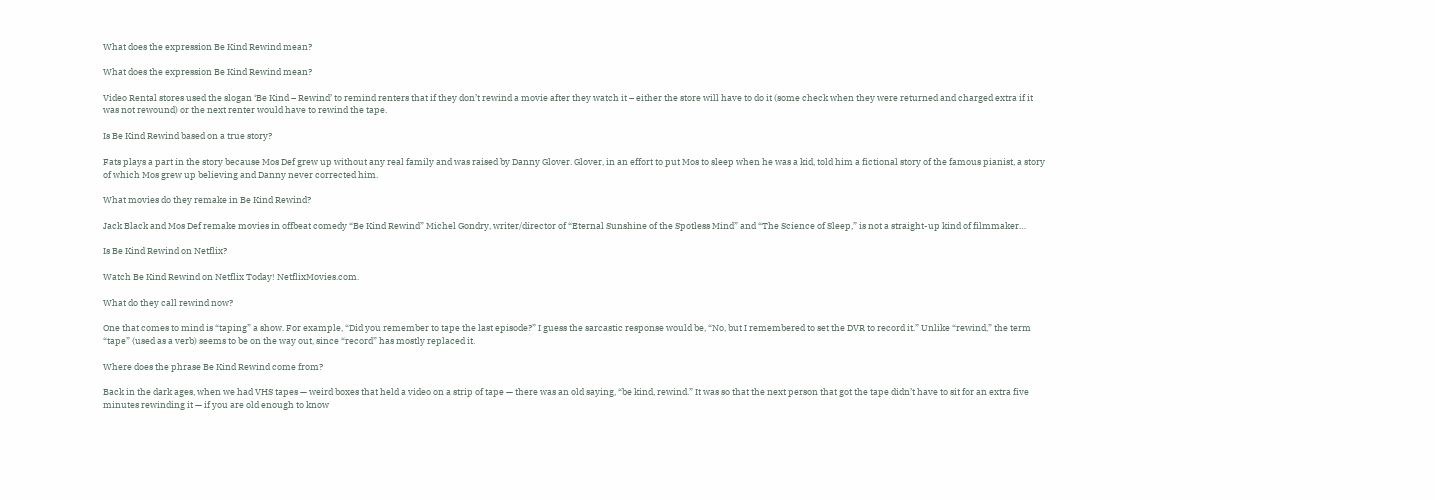What does the expression Be Kind Rewind mean?

What does the expression Be Kind Rewind mean?

Video Rental stores used the slogan ‘Be Kind – Rewind’ to remind renters that if they don’t rewind a movie after they watch it – either the store will have to do it (some check when they were returned and charged extra if it was not rewound) or the next renter would have to rewind the tape.

Is Be Kind Rewind based on a true story?

Fats plays a part in the story because Mos Def grew up without any real family and was raised by Danny Glover. Glover, in an effort to put Mos to sleep when he was a kid, told him a fictional story of the famous pianist, a story of which Mos grew up believing and Danny never corrected him.

What movies do they remake in Be Kind Rewind?

Jack Black and Mos Def remake movies in offbeat comedy “Be Kind Rewind” Michel Gondry, writer/director of “Eternal Sunshine of the Spotless Mind” and “The Science of Sleep,” is not a straight-up kind of filmmaker…

Is Be Kind Rewind on Netflix?

Watch Be Kind Rewind on Netflix Today! NetflixMovies.com.

What do they call rewind now?

One that comes to mind is “taping” a show. For example, “Did you remember to tape the last episode?” I guess the sarcastic response would be, “No, but I remembered to set the DVR to record it.” Unlike “rewind,” the term “tape” (used as a verb) seems to be on the way out, since “record” has mostly replaced it.

Where does the phrase Be Kind Rewind come from?

Back in the dark ages, when we had VHS tapes — weird boxes that held a video on a strip of tape — there was an old saying, “be kind, rewind.” It was so that the next person that got the tape didn’t have to sit for an extra five minutes rewinding it — if you are old enough to know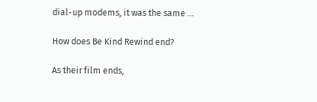dial-up modems, it was the same …

How does Be Kind Rewind end?

As their film ends,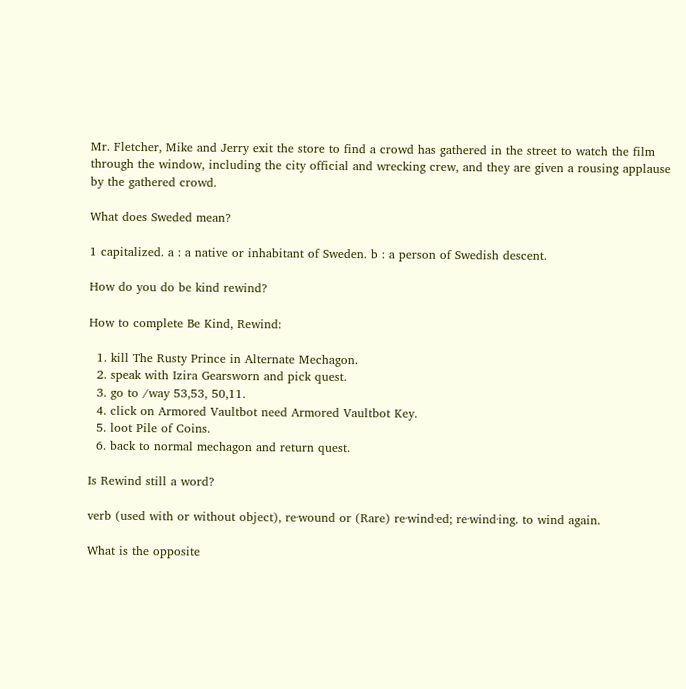Mr. Fletcher, Mike and Jerry exit the store to find a crowd has gathered in the street to watch the film through the window, including the city official and wrecking crew, and they are given a rousing applause by the gathered crowd.

What does Sweded mean?

1 capitalized. a : a native or inhabitant of Sweden. b : a person of Swedish descent.

How do you do be kind rewind?

How to complete Be Kind, Rewind:

  1. kill The Rusty Prince in Alternate Mechagon.
  2. speak with Izira Gearsworn and pick quest.
  3. go to /way 53,53, 50,11.
  4. click on Armored Vaultbot need Armored Vaultbot Key.
  5. loot Pile of Coins.
  6. back to normal mechagon and return quest.

Is Rewind still a word?

verb (used with or without object), re·wound or (Rare) re·wind·ed; re·wind·ing. to wind again.

What is the opposite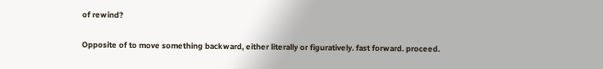of rewind?

Opposite of to move something backward, either literally or figuratively. fast forward. proceed.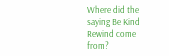Where did the saying Be Kind Rewind come from?